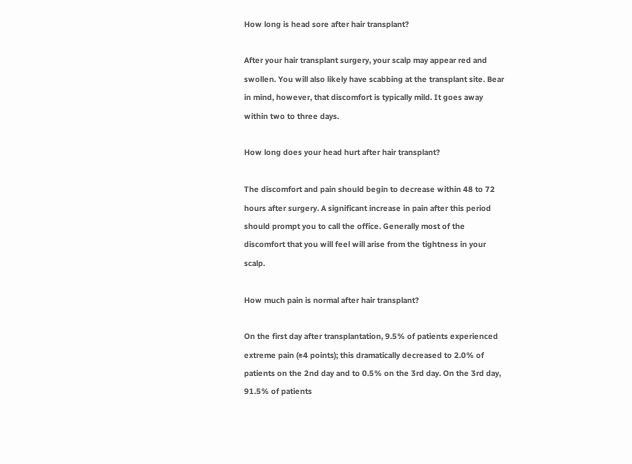How long is head sore after hair transplant?

After your hair transplant surgery, your scalp may appear red and swollen. You will also likely have scabbing at the transplant site. Bear in mind, however, that discomfort is typically mild. It goes away within two to three days.

How long does your head hurt after hair transplant?

The discomfort and pain should begin to decrease within 48 to 72 hours after surgery. A significant increase in pain after this period should prompt you to call the office. Generally most of the discomfort that you will feel will arise from the tightness in your scalp.

How much pain is normal after hair transplant?

On the first day after transplantation, 9.5% of patients experienced extreme pain (≥4 points); this dramatically decreased to 2.0% of patients on the 2nd day and to 0.5% on the 3rd day. On the 3rd day, 91.5% of patients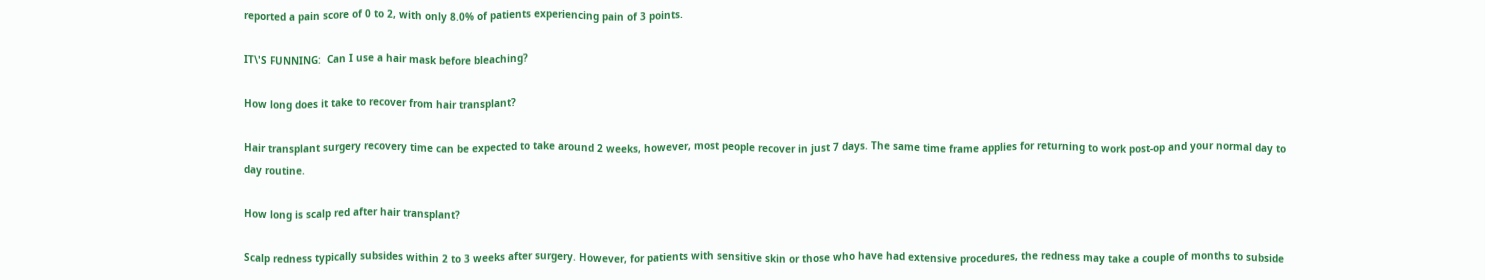reported a pain score of 0 to 2, with only 8.0% of patients experiencing pain of 3 points.

IT\'S FUNNING:  Can I use a hair mask before bleaching?

How long does it take to recover from hair transplant?

Hair transplant surgery recovery time can be expected to take around 2 weeks, however, most people recover in just 7 days. The same time frame applies for returning to work post-op and your normal day to day routine.

How long is scalp red after hair transplant?

Scalp redness typically subsides within 2 to 3 weeks after surgery. However, for patients with sensitive skin or those who have had extensive procedures, the redness may take a couple of months to subside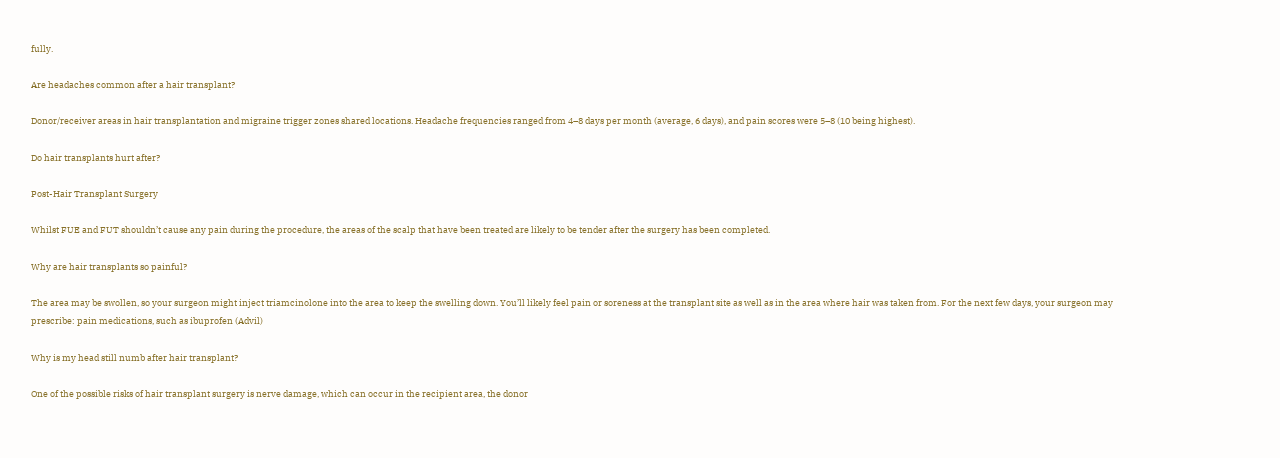fully.

Are headaches common after a hair transplant?

Donor/receiver areas in hair transplantation and migraine trigger zones shared locations. Headache frequencies ranged from 4–8 days per month (average, 6 days), and pain scores were 5–8 (10 being highest).

Do hair transplants hurt after?

Post-Hair Transplant Surgery

Whilst FUE and FUT shouldn’t cause any pain during the procedure, the areas of the scalp that have been treated are likely to be tender after the surgery has been completed.

Why are hair transplants so painful?

The area may be swollen, so your surgeon might inject triamcinolone into the area to keep the swelling down. You’ll likely feel pain or soreness at the transplant site as well as in the area where hair was taken from. For the next few days, your surgeon may prescribe: pain medications, such as ibuprofen (Advil)

Why is my head still numb after hair transplant?

One of the possible risks of hair transplant surgery is nerve damage, which can occur in the recipient area, the donor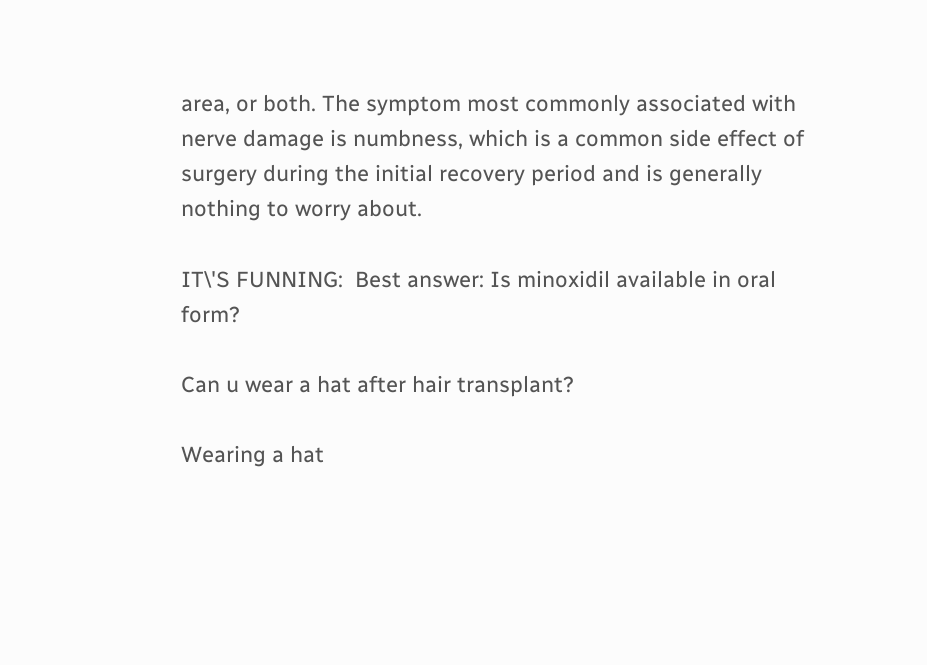area, or both. The symptom most commonly associated with nerve damage is numbness, which is a common side effect of surgery during the initial recovery period and is generally nothing to worry about.

IT\'S FUNNING:  Best answer: Is minoxidil available in oral form?

Can u wear a hat after hair transplant?

Wearing a hat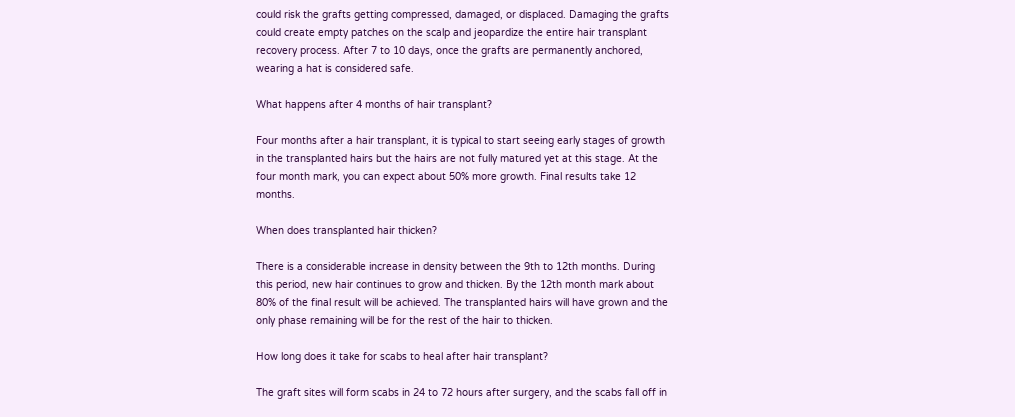could risk the grafts getting compressed, damaged, or displaced. Damaging the grafts could create empty patches on the scalp and jeopardize the entire hair transplant recovery process. After 7 to 10 days, once the grafts are permanently anchored, wearing a hat is considered safe.

What happens after 4 months of hair transplant?

Four months after a hair transplant, it is typical to start seeing early stages of growth in the transplanted hairs but the hairs are not fully matured yet at this stage. At the four month mark, you can expect about 50% more growth. Final results take 12 months.

When does transplanted hair thicken?

There is a considerable increase in density between the 9th to 12th months. During this period, new hair continues to grow and thicken. By the 12th month mark about 80% of the final result will be achieved. The transplanted hairs will have grown and the only phase remaining will be for the rest of the hair to thicken.

How long does it take for scabs to heal after hair transplant?

The graft sites will form scabs in 24 to 72 hours after surgery, and the scabs fall off in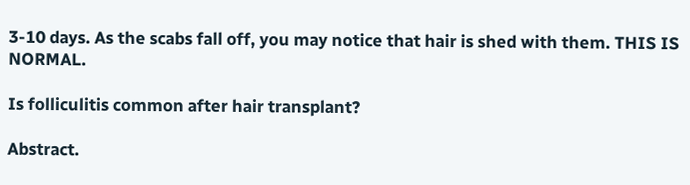3-10 days. As the scabs fall off, you may notice that hair is shed with them. THIS IS NORMAL.

Is folliculitis common after hair transplant?

Abstract.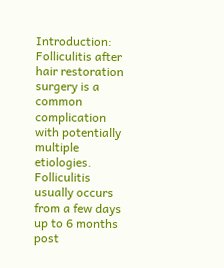Introduction: Folliculitis after hair restoration surgery is a common complication with potentially multiple etiologies. Folliculitis usually occurs from a few days up to 6 months post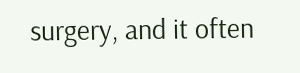surgery, and it often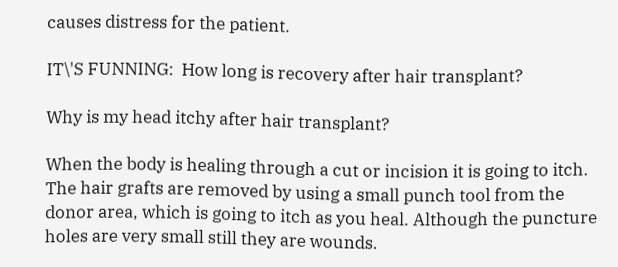causes distress for the patient.

IT\'S FUNNING:  How long is recovery after hair transplant?

Why is my head itchy after hair transplant?

When the body is healing through a cut or incision it is going to itch. The hair grafts are removed by using a small punch tool from the donor area, which is going to itch as you heal. Although the puncture holes are very small still they are wounds.